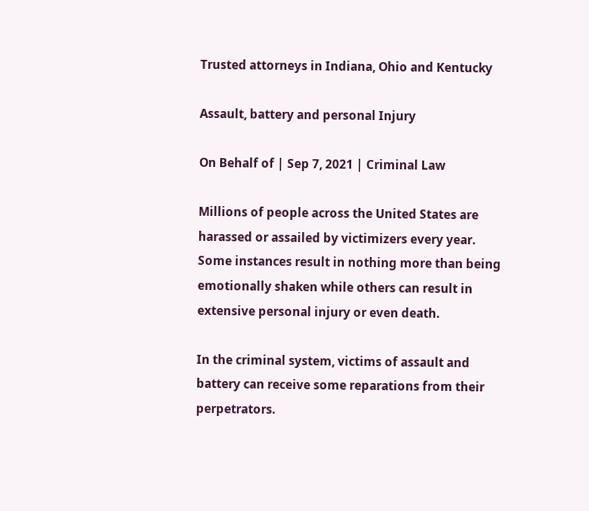Trusted attorneys in Indiana, Ohio and Kentucky

Assault, battery and personal Injury

On Behalf of | Sep 7, 2021 | Criminal Law

Millions of people across the United States are harassed or assailed by victimizers every year. Some instances result in nothing more than being emotionally shaken while others can result in extensive personal injury or even death.

In the criminal system, victims of assault and battery can receive some reparations from their perpetrators.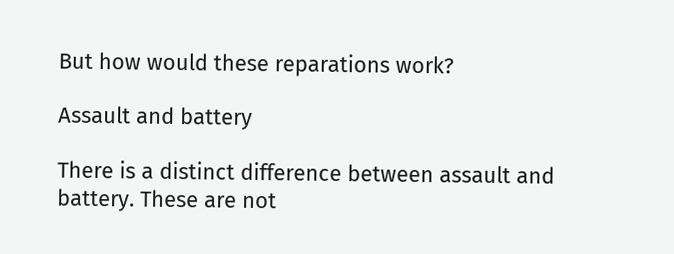But how would these reparations work?

Assault and battery

There is a distinct difference between assault and battery. These are not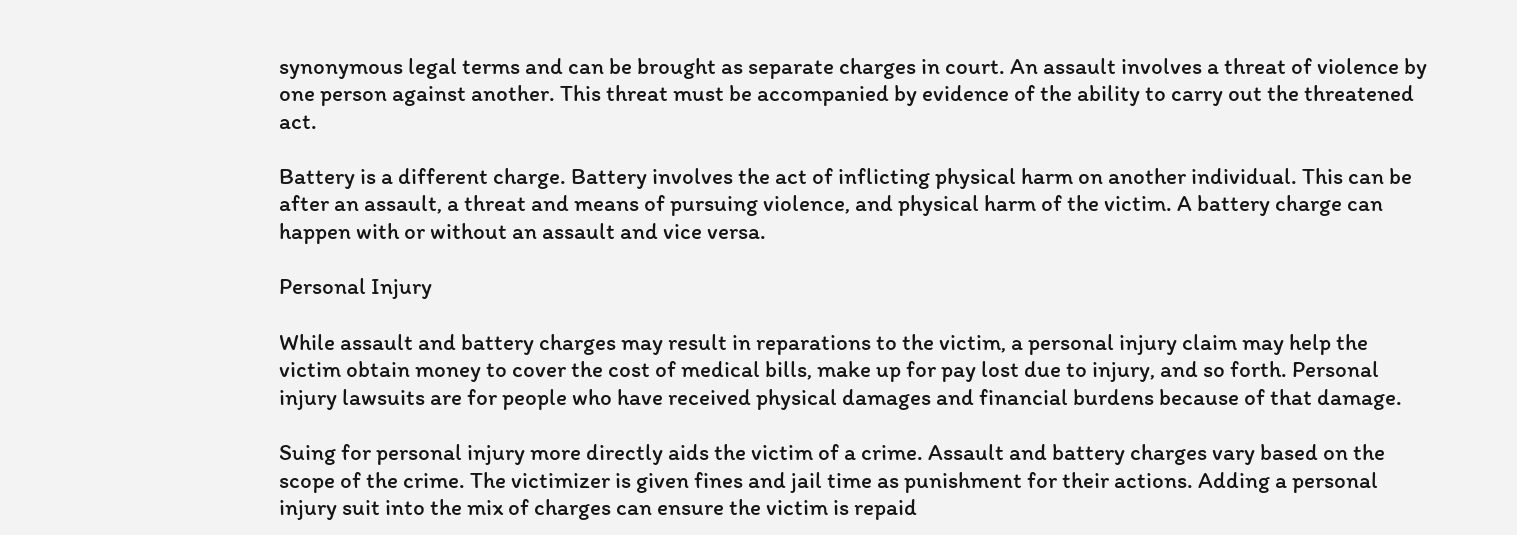synonymous legal terms and can be brought as separate charges in court. An assault involves a threat of violence by one person against another. This threat must be accompanied by evidence of the ability to carry out the threatened act.

Battery is a different charge. Battery involves the act of inflicting physical harm on another individual. This can be after an assault, a threat and means of pursuing violence, and physical harm of the victim. A battery charge can happen with or without an assault and vice versa.

Personal Injury

While assault and battery charges may result in reparations to the victim, a personal injury claim may help the victim obtain money to cover the cost of medical bills, make up for pay lost due to injury, and so forth. Personal injury lawsuits are for people who have received physical damages and financial burdens because of that damage.

Suing for personal injury more directly aids the victim of a crime. Assault and battery charges vary based on the scope of the crime. The victimizer is given fines and jail time as punishment for their actions. Adding a personal injury suit into the mix of charges can ensure the victim is repaid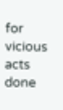for vicious acts done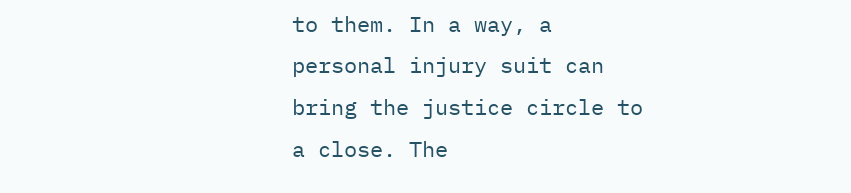to them. In a way, a personal injury suit can bring the justice circle to a close. The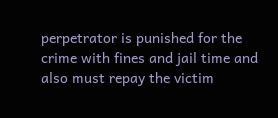perpetrator is punished for the crime with fines and jail time and also must repay the victim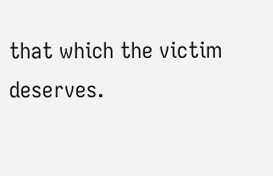that which the victim deserves.